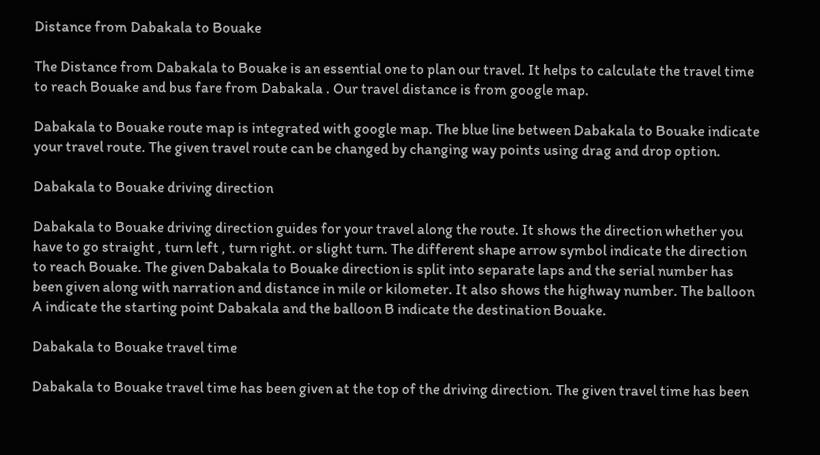Distance from Dabakala to Bouake

The Distance from Dabakala to Bouake is an essential one to plan our travel. It helps to calculate the travel time to reach Bouake and bus fare from Dabakala . Our travel distance is from google map.

Dabakala to Bouake route map is integrated with google map. The blue line between Dabakala to Bouake indicate your travel route. The given travel route can be changed by changing way points using drag and drop option.

Dabakala to Bouake driving direction

Dabakala to Bouake driving direction guides for your travel along the route. It shows the direction whether you have to go straight , turn left , turn right. or slight turn. The different shape arrow symbol indicate the direction to reach Bouake. The given Dabakala to Bouake direction is split into separate laps and the serial number has been given along with narration and distance in mile or kilometer. It also shows the highway number. The balloon A indicate the starting point Dabakala and the balloon B indicate the destination Bouake.

Dabakala to Bouake travel time

Dabakala to Bouake travel time has been given at the top of the driving direction. The given travel time has been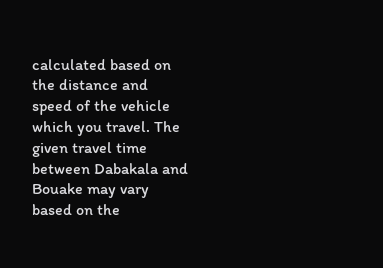calculated based on the distance and speed of the vehicle which you travel. The given travel time between Dabakala and Bouake may vary based on the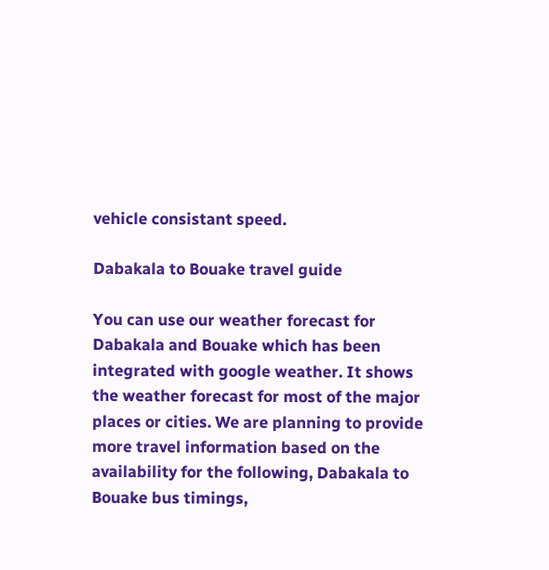vehicle consistant speed.

Dabakala to Bouake travel guide

You can use our weather forecast for Dabakala and Bouake which has been integrated with google weather. It shows the weather forecast for most of the major places or cities. We are planning to provide more travel information based on the availability for the following, Dabakala to Bouake bus timings,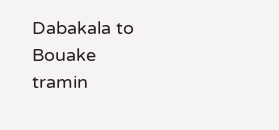Dabakala to Bouake tramin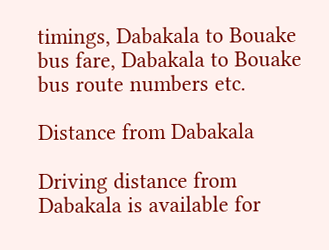timings, Dabakala to Bouake bus fare, Dabakala to Bouake bus route numbers etc.

Distance from Dabakala

Driving distance from Dabakala is available for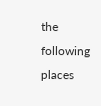the following places